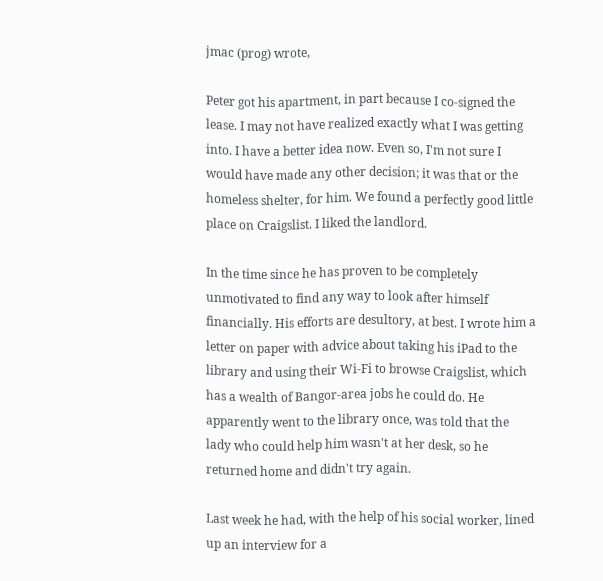jmac (prog) wrote,

Peter got his apartment, in part because I co-signed the lease. I may not have realized exactly what I was getting into. I have a better idea now. Even so, I'm not sure I would have made any other decision; it was that or the homeless shelter, for him. We found a perfectly good little place on Craigslist. I liked the landlord.

In the time since he has proven to be completely unmotivated to find any way to look after himself financially. His efforts are desultory, at best. I wrote him a letter on paper with advice about taking his iPad to the library and using their Wi-Fi to browse Craigslist, which has a wealth of Bangor-area jobs he could do. He apparently went to the library once, was told that the lady who could help him wasn't at her desk, so he returned home and didn't try again.

Last week he had, with the help of his social worker, lined up an interview for a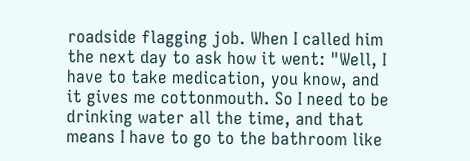roadside flagging job. When I called him the next day to ask how it went: "Well, I have to take medication, you know, and it gives me cottonmouth. So I need to be drinking water all the time, and that means I have to go to the bathroom like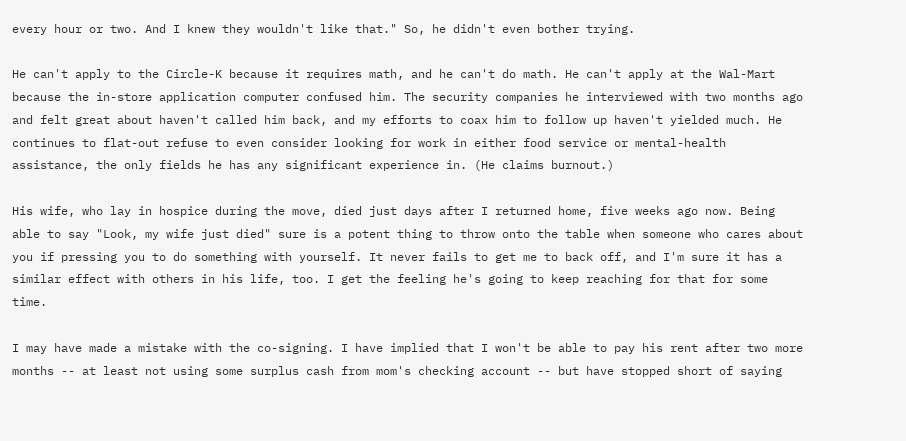every hour or two. And I knew they wouldn't like that." So, he didn't even bother trying.

He can't apply to the Circle-K because it requires math, and he can't do math. He can't apply at the Wal-Mart because the in-store application computer confused him. The security companies he interviewed with two months ago and felt great about haven't called him back, and my efforts to coax him to follow up haven't yielded much. He continues to flat-out refuse to even consider looking for work in either food service or mental-health assistance, the only fields he has any significant experience in. (He claims burnout.)

His wife, who lay in hospice during the move, died just days after I returned home, five weeks ago now. Being able to say "Look, my wife just died" sure is a potent thing to throw onto the table when someone who cares about you if pressing you to do something with yourself. It never fails to get me to back off, and I'm sure it has a similar effect with others in his life, too. I get the feeling he's going to keep reaching for that for some time.

I may have made a mistake with the co-signing. I have implied that I won't be able to pay his rent after two more months -- at least not using some surplus cash from mom's checking account -- but have stopped short of saying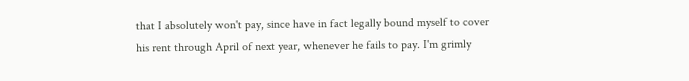that I absolutely won't pay, since have in fact legally bound myself to cover his rent through April of next year, whenever he fails to pay. I'm grimly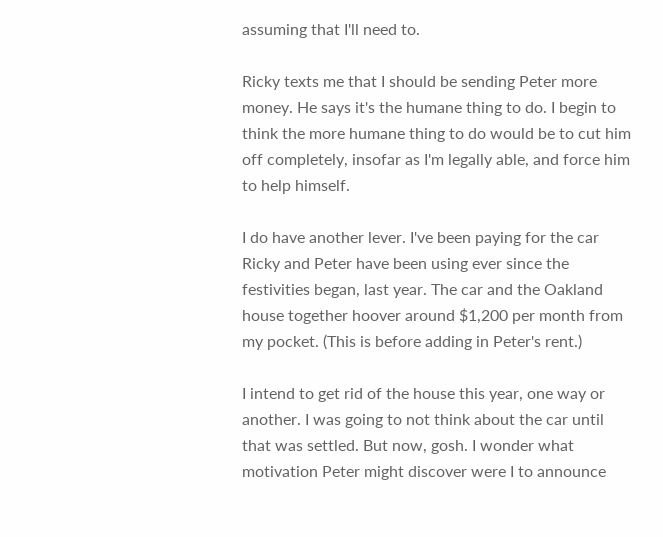assuming that I'll need to.

Ricky texts me that I should be sending Peter more money. He says it's the humane thing to do. I begin to think the more humane thing to do would be to cut him off completely, insofar as I'm legally able, and force him to help himself.

I do have another lever. I've been paying for the car Ricky and Peter have been using ever since the festivities began, last year. The car and the Oakland house together hoover around $1,200 per month from my pocket. (This is before adding in Peter's rent.)

I intend to get rid of the house this year, one way or another. I was going to not think about the car until that was settled. But now, gosh. I wonder what motivation Peter might discover were I to announce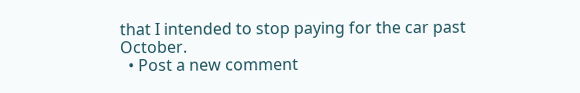that I intended to stop paying for the car past October.
  • Post a new comment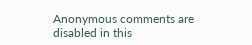Anonymous comments are disabled in this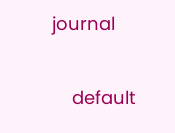journal

    default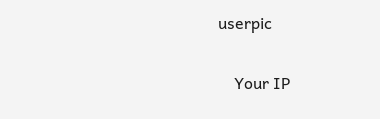userpic

    Your IP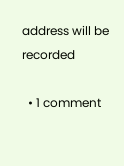address will be recorded

  • 1 comment